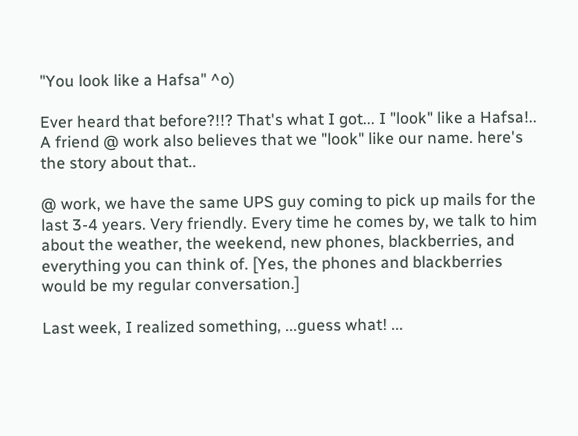"You look like a Hafsa" ^o)

Ever heard that before?!!? That's what I got... I "look" like a Hafsa!.. A friend @ work also believes that we "look" like our name. here's the story about that..

@ work, we have the same UPS guy coming to pick up mails for the last 3-4 years. Very friendly. Every time he comes by, we talk to him about the weather, the weekend, new phones, blackberries, and everything you can think of. [Yes, the phones and blackberries would be my regular conversation.]

Last week, I realized something, ...guess what! ...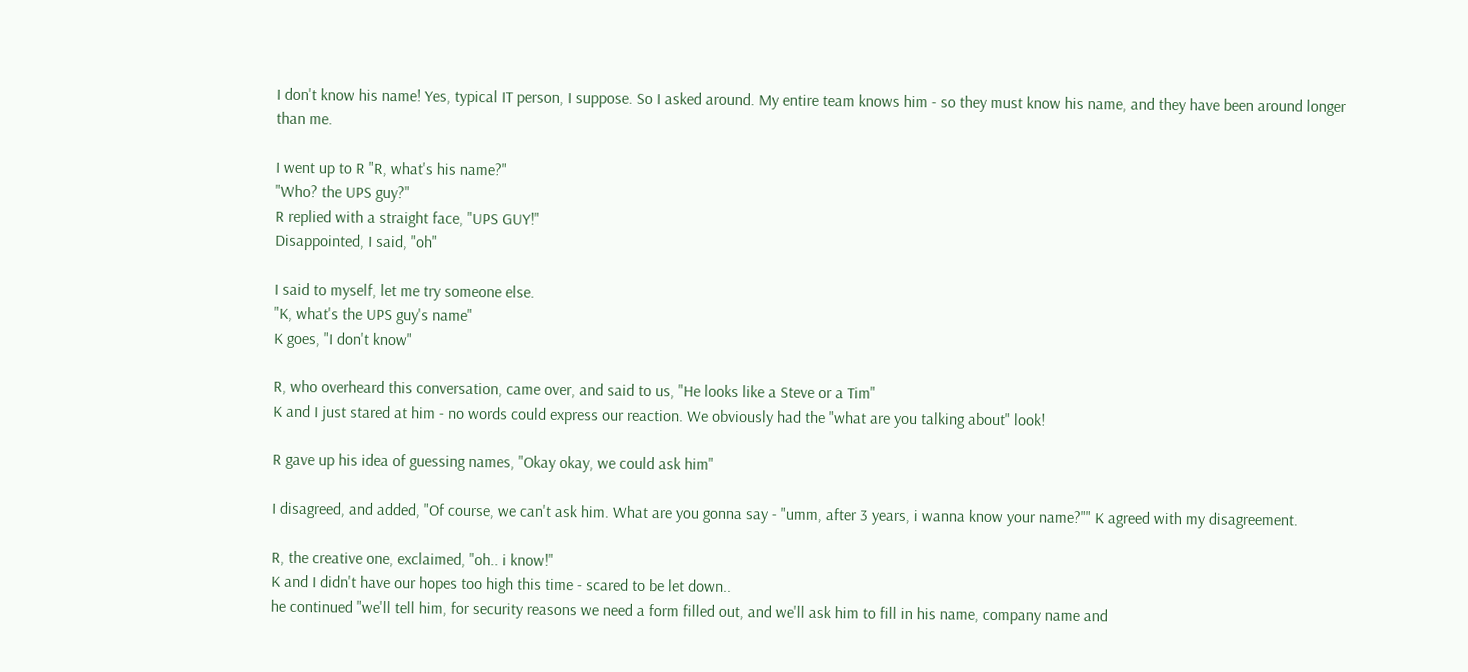I don't know his name! Yes, typical IT person, I suppose. So I asked around. My entire team knows him - so they must know his name, and they have been around longer than me.

I went up to R "R, what's his name?"
"Who? the UPS guy?"
R replied with a straight face, "UPS GUY!"
Disappointed, I said, "oh"

I said to myself, let me try someone else.
"K, what's the UPS guy's name"
K goes, "I don't know"

R, who overheard this conversation, came over, and said to us, "He looks like a Steve or a Tim"
K and I just stared at him - no words could express our reaction. We obviously had the "what are you talking about" look!

R gave up his idea of guessing names, "Okay okay, we could ask him"

I disagreed, and added, "Of course, we can't ask him. What are you gonna say - "umm, after 3 years, i wanna know your name?"" K agreed with my disagreement.

R, the creative one, exclaimed, "oh.. i know!"
K and I didn't have our hopes too high this time - scared to be let down..
he continued "we'll tell him, for security reasons we need a form filled out, and we'll ask him to fill in his name, company name and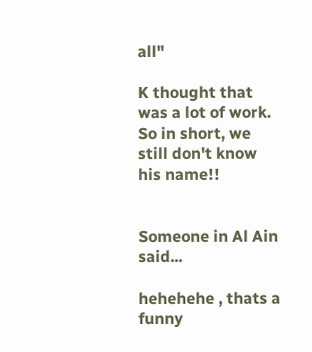all"

K thought that was a lot of work. So in short, we still don't know his name!!


Someone in Al Ain said...

hehehehe , thats a funny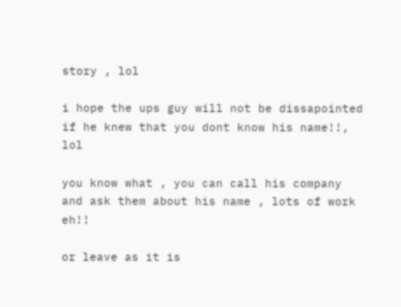story , lol

i hope the ups guy will not be dissapointed if he knew that you dont know his name!!, lol

you know what , you can call his company and ask them about his name , lots of work eh!!

or leave as it is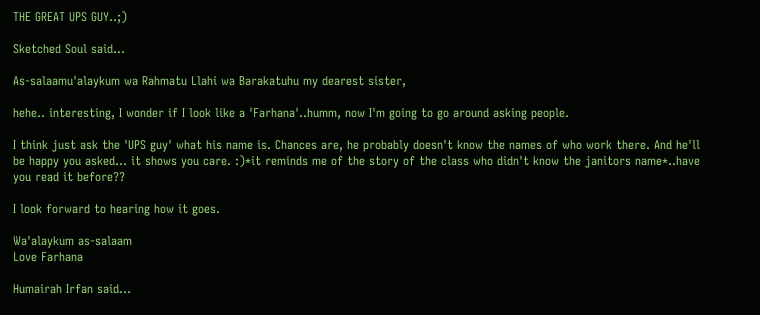THE GREAT UPS GUY..;)

Sketched Soul said...

As-salaamu'alaykum wa Rahmatu Llahi wa Barakatuhu my dearest sister,

hehe.. interesting, I wonder if I look like a 'Farhana'..humm, now I'm going to go around asking people.

I think just ask the 'UPS guy' what his name is. Chances are, he probably doesn't know the names of who work there. And he'll be happy you asked... it shows you care. :)*it reminds me of the story of the class who didn't know the janitors name*..have you read it before??

I look forward to hearing how it goes.

Wa'alaykum as-salaam
Love Farhana

Humairah Irfan said...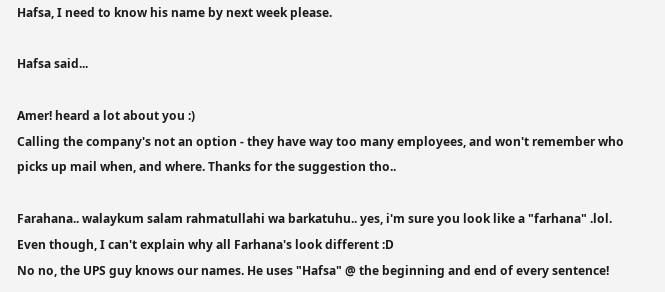Hafsa, I need to know his name by next week please.

Hafsa said...

Amer! heard a lot about you :)
Calling the company's not an option - they have way too many employees, and won't remember who picks up mail when, and where. Thanks for the suggestion tho..

Farahana.. walaykum salam rahmatullahi wa barkatuhu.. yes, i'm sure you look like a "farhana" .lol. Even though, I can't explain why all Farhana's look different :D
No no, the UPS guy knows our names. He uses "Hafsa" @ the beginning and end of every sentence!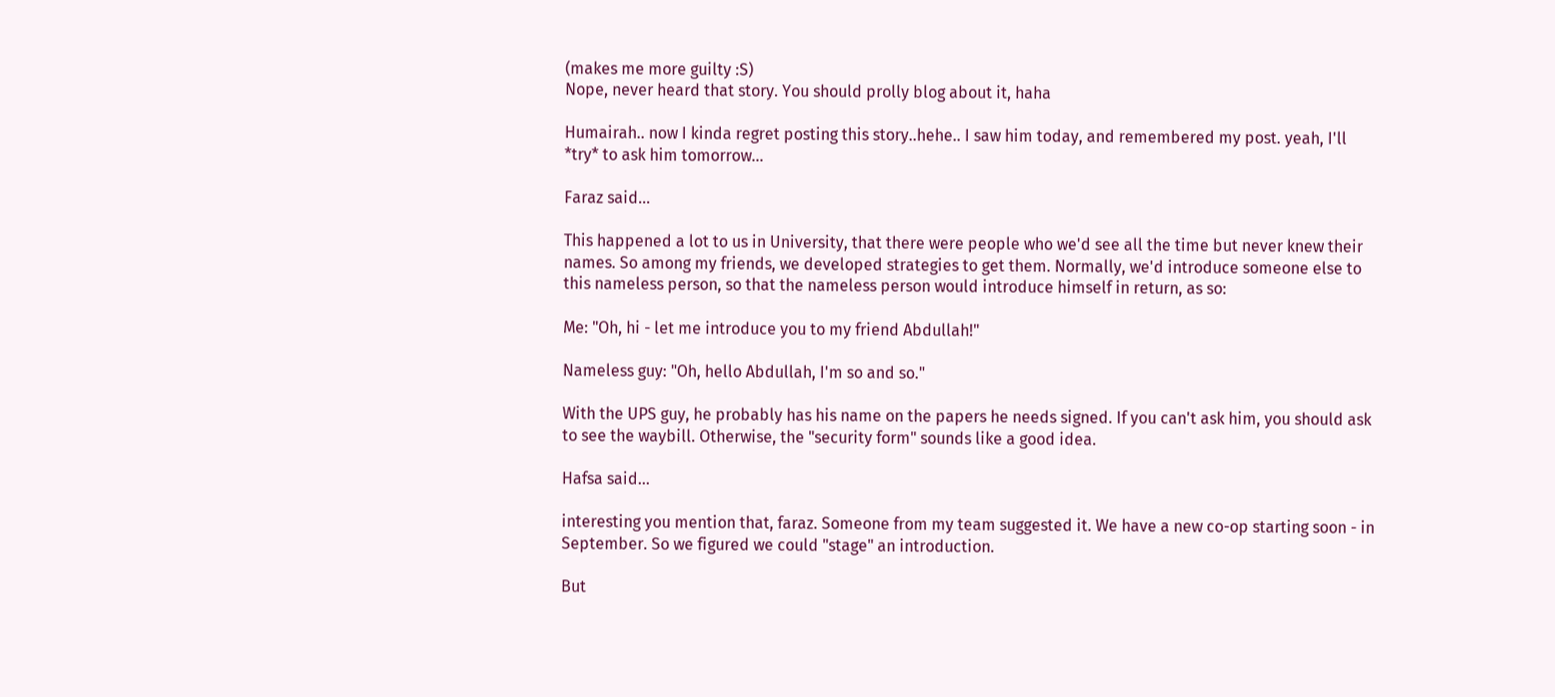(makes me more guilty :S)
Nope, never heard that story. You should prolly blog about it, haha

Humairah.. now I kinda regret posting this story..hehe.. I saw him today, and remembered my post. yeah, I'll *try* to ask him tomorrow...

Faraz said...

This happened a lot to us in University, that there were people who we'd see all the time but never knew their names. So among my friends, we developed strategies to get them. Normally, we'd introduce someone else to this nameless person, so that the nameless person would introduce himself in return, as so:

Me: "Oh, hi - let me introduce you to my friend Abdullah!"

Nameless guy: "Oh, hello Abdullah, I'm so and so."

With the UPS guy, he probably has his name on the papers he needs signed. If you can't ask him, you should ask to see the waybill. Otherwise, the "security form" sounds like a good idea.

Hafsa said...

interesting you mention that, faraz. Someone from my team suggested it. We have a new co-op starting soon - in September. So we figured we could "stage" an introduction.

But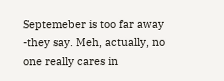Septemeber is too far away -they say. Meh, actually, no one really cares in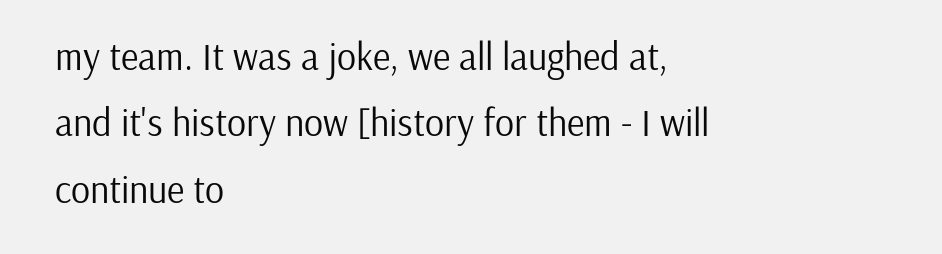my team. It was a joke, we all laughed at, and it's history now [history for them - I will continue to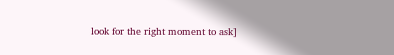look for the right moment to ask]